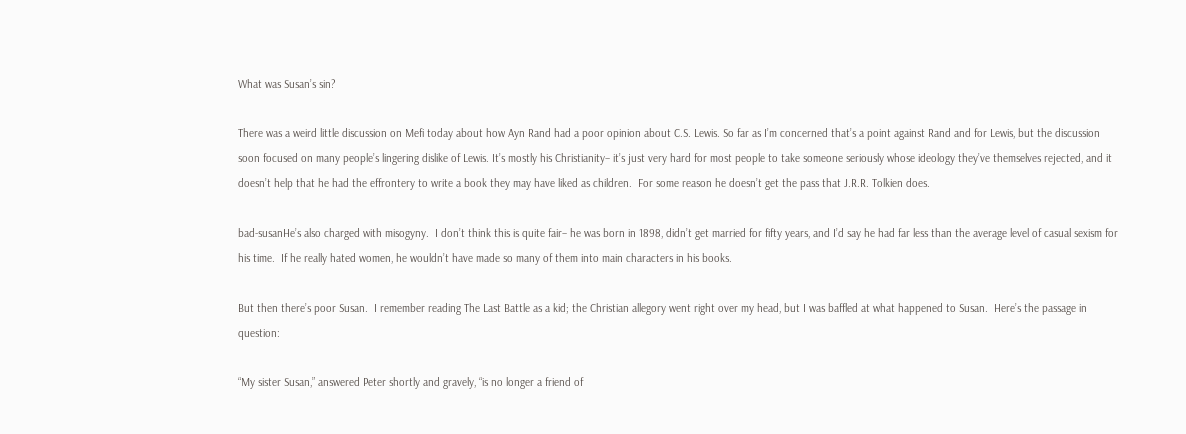What was Susan’s sin?

There was a weird little discussion on Mefi today about how Ayn Rand had a poor opinion about C.S. Lewis. So far as I’m concerned that’s a point against Rand and for Lewis, but the discussion soon focused on many people’s lingering dislike of Lewis. It’s mostly his Christianity– it’s just very hard for most people to take someone seriously whose ideology they’ve themselves rejected, and it doesn’t help that he had the effrontery to write a book they may have liked as children.  For some reason he doesn’t get the pass that J.R.R. Tolkien does.

bad-susanHe’s also charged with misogyny.  I don’t think this is quite fair– he was born in 1898, didn’t get married for fifty years, and I’d say he had far less than the average level of casual sexism for his time.  If he really hated women, he wouldn’t have made so many of them into main characters in his books.

But then there’s poor Susan.  I remember reading The Last Battle as a kid; the Christian allegory went right over my head, but I was baffled at what happened to Susan.  Here’s the passage in question:

“My sister Susan,” answered Peter shortly and gravely, “is no longer a friend of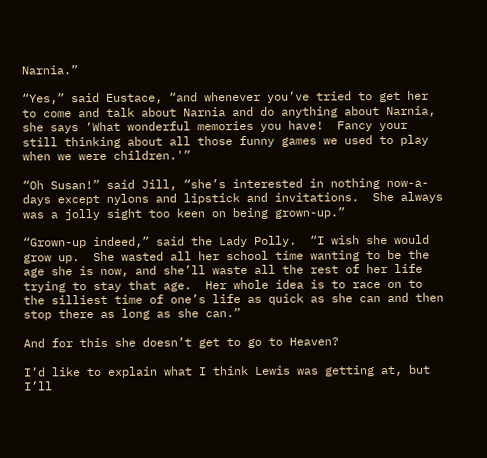Narnia.”

“Yes,” said Eustace, “and whenever you’ve tried to get her to come and talk about Narnia and do anything about Narnia, she says ‘What wonderful memories you have!  Fancy your still thinking about all those funny games we used to play when we were children.'”

“Oh Susan!” said Jill, “she’s interested in nothing now-a-days except nylons and lipstick and invitations.  She always was a jolly sight too keen on being grown-up.”

“Grown-up indeed,” said the Lady Polly.  “I wish she would grow up.  She wasted all her school time wanting to be the age she is now, and she’ll waste all the rest of her life trying to stay that age.  Her whole idea is to race on to the silliest time of one’s life as quick as she can and then stop there as long as she can.”

And for this she doesn’t get to go to Heaven?

I’d like to explain what I think Lewis was getting at, but I’ll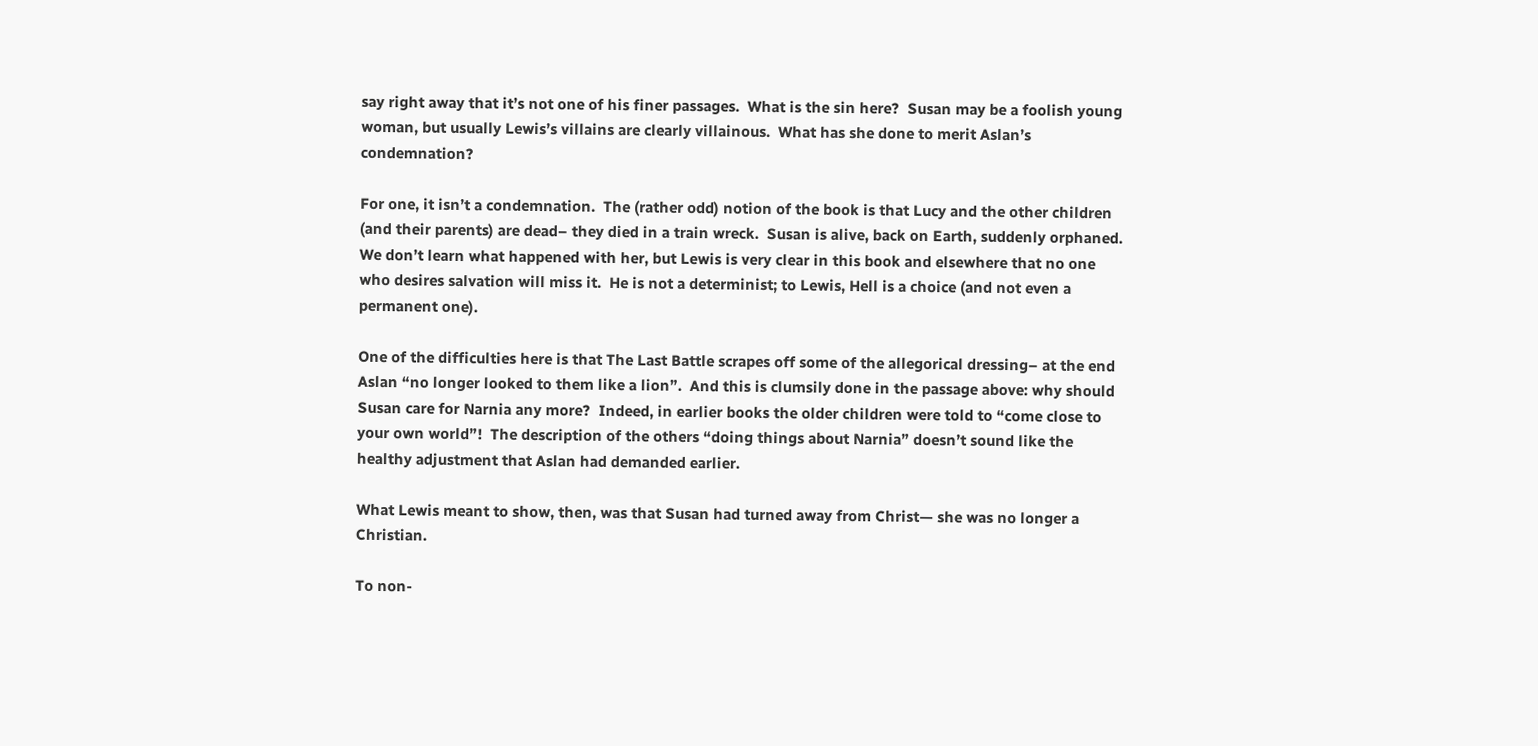say right away that it’s not one of his finer passages.  What is the sin here?  Susan may be a foolish young woman, but usually Lewis’s villains are clearly villainous.  What has she done to merit Aslan’s condemnation?

For one, it isn’t a condemnation.  The (rather odd) notion of the book is that Lucy and the other children (and their parents) are dead– they died in a train wreck.  Susan is alive, back on Earth, suddenly orphaned.  We don’t learn what happened with her, but Lewis is very clear in this book and elsewhere that no one who desires salvation will miss it.  He is not a determinist; to Lewis, Hell is a choice (and not even a permanent one).

One of the difficulties here is that The Last Battle scrapes off some of the allegorical dressing– at the end Aslan “no longer looked to them like a lion”.  And this is clumsily done in the passage above: why should Susan care for Narnia any more?  Indeed, in earlier books the older children were told to “come close to your own world”!  The description of the others “doing things about Narnia” doesn’t sound like the healthy adjustment that Aslan had demanded earlier.

What Lewis meant to show, then, was that Susan had turned away from Christ— she was no longer a Christian.

To non-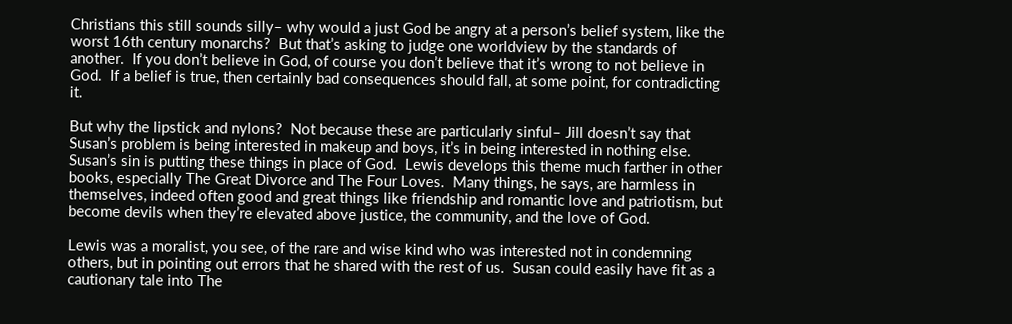Christians this still sounds silly– why would a just God be angry at a person’s belief system, like the worst 16th century monarchs?  But that’s asking to judge one worldview by the standards of another.  If you don’t believe in God, of course you don’t believe that it’s wrong to not believe in God.  If a belief is true, then certainly bad consequences should fall, at some point, for contradicting it.

But why the lipstick and nylons?  Not because these are particularly sinful– Jill doesn’t say that Susan’s problem is being interested in makeup and boys, it’s in being interested in nothing else.  Susan’s sin is putting these things in place of God.  Lewis develops this theme much farther in other books, especially The Great Divorce and The Four Loves.  Many things, he says, are harmless in themselves, indeed often good and great things like friendship and romantic love and patriotism, but become devils when they’re elevated above justice, the community, and the love of God.

Lewis was a moralist, you see, of the rare and wise kind who was interested not in condemning others, but in pointing out errors that he shared with the rest of us.  Susan could easily have fit as a cautionary tale into The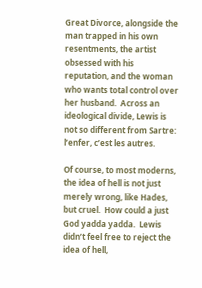Great Divorce, alongside the man trapped in his own resentments, the artist obsessed with his reputation, and the woman who wants total control over her husband.  Across an ideological divide, Lewis is not so different from Sartre: l’enfer, c’est les autres.

Of course, to most moderns, the idea of hell is not just merely wrong, like Hades, but cruel.  How could a just God yadda yadda.  Lewis didn’t feel free to reject the idea of hell,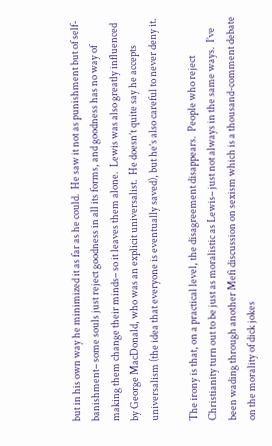but in his own way he minimized it as far as he could.  He saw it not as punishment but of self-banishment– some souls just reject goodness in all its forms, and goodness has no way of making them change their minds– so it leaves them alone.  Lewis was also greatly influenced by George MacDonald, who was an explicit universalist.  He doesn’t quite say he accepts universalism (the idea that everyone is eventually saved), but he’s also careful to never deny it.

The irony is that, on a practical level, the disagreement disappears.  People who reject Christianity turn out to be just as moralistic as Lewis– just not always in the same ways.  I’ve been wading through another Mefi discussion on sexism which is a thousand-comment debate on the morality of dick jokes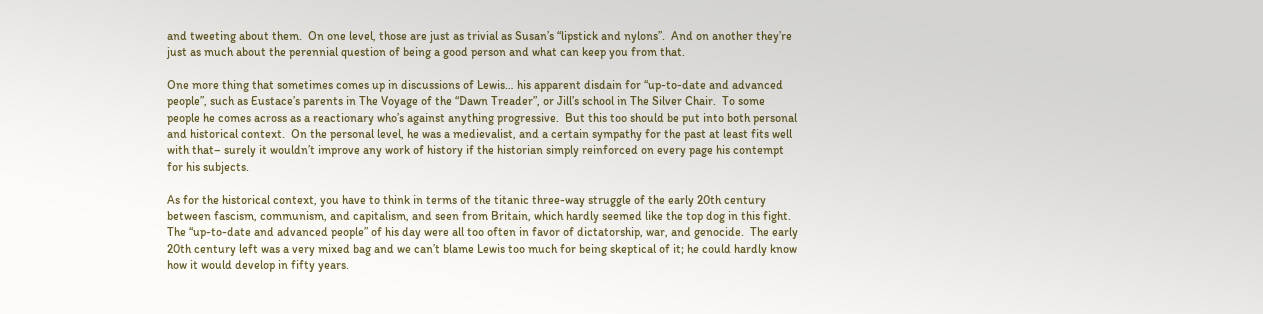and tweeting about them.  On one level, those are just as trivial as Susan’s “lipstick and nylons”.  And on another they’re just as much about the perennial question of being a good person and what can keep you from that.

One more thing that sometimes comes up in discussions of Lewis… his apparent disdain for “up-to-date and advanced people”, such as Eustace’s parents in The Voyage of the “Dawn Treader”, or Jill’s school in The Silver Chair.  To some people he comes across as a reactionary who’s against anything progressive.  But this too should be put into both personal and historical context.  On the personal level, he was a medievalist, and a certain sympathy for the past at least fits well with that– surely it wouldn’t improve any work of history if the historian simply reinforced on every page his contempt for his subjects.

As for the historical context, you have to think in terms of the titanic three-way struggle of the early 20th century between fascism, communism, and capitalism, and seen from Britain, which hardly seemed like the top dog in this fight.  The “up-to-date and advanced people” of his day were all too often in favor of dictatorship, war, and genocide.  The early 20th century left was a very mixed bag and we can’t blame Lewis too much for being skeptical of it; he could hardly know how it would develop in fifty years.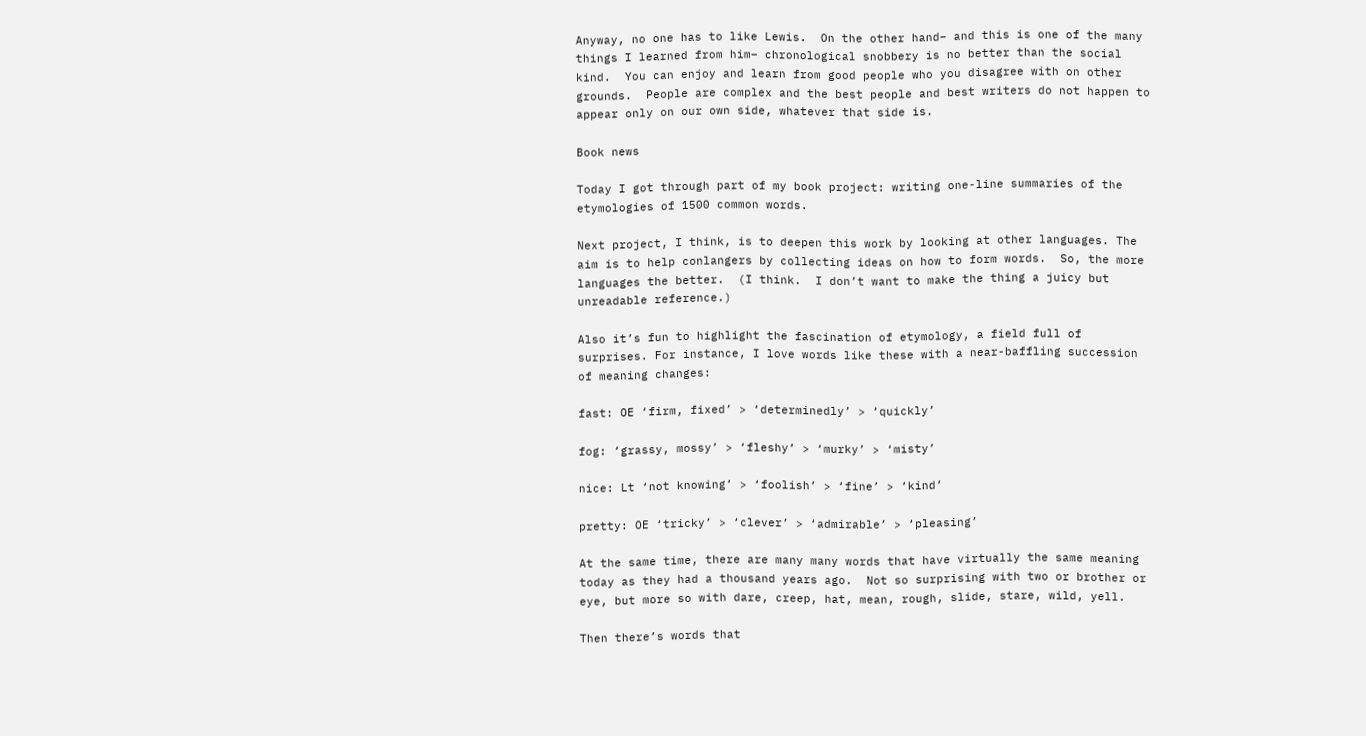Anyway, no one has to like Lewis.  On the other hand– and this is one of the many things I learned from him– chronological snobbery is no better than the social kind.  You can enjoy and learn from good people who you disagree with on other grounds.  People are complex and the best people and best writers do not happen to appear only on our own side, whatever that side is.

Book news

Today I got through part of my book project: writing one-line summaries of the etymologies of 1500 common words.

Next project, I think, is to deepen this work by looking at other languages. The aim is to help conlangers by collecting ideas on how to form words.  So, the more languages the better.  (I think.  I don’t want to make the thing a juicy but unreadable reference.)

Also it’s fun to highlight the fascination of etymology, a field full of surprises. For instance, I love words like these with a near-baffling succession of meaning changes:

fast: OE ‘firm, fixed’ > ‘determinedly’ > ‘quickly’

fog: ‘grassy, mossy’ > ‘fleshy’ > ‘murky’ > ‘misty’

nice: Lt ‘not knowing’ > ‘foolish’ > ‘fine’ > ‘kind’

pretty: OE ‘tricky’ > ‘clever’ > ‘admirable’ > ‘pleasing’

At the same time, there are many many words that have virtually the same meaning today as they had a thousand years ago.  Not so surprising with two or brother or eye, but more so with dare, creep, hat, mean, rough, slide, stare, wild, yell.

Then there’s words that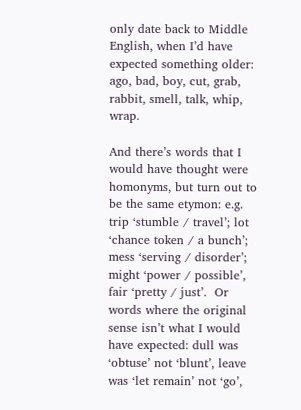only date back to Middle English, when I’d have expected something older: ago, bad, boy, cut, grab, rabbit, smell, talk, whip, wrap.

And there’s words that I would have thought were homonyms, but turn out to be the same etymon: e.g. trip ‘stumble / travel’; lot ‘chance token / a bunch’; mess ‘serving / disorder’; might ‘power / possible’, fair ‘pretty / just’.  Or words where the original sense isn’t what I would have expected: dull was ‘obtuse’ not ‘blunt’, leave was ‘let remain’ not ‘go’,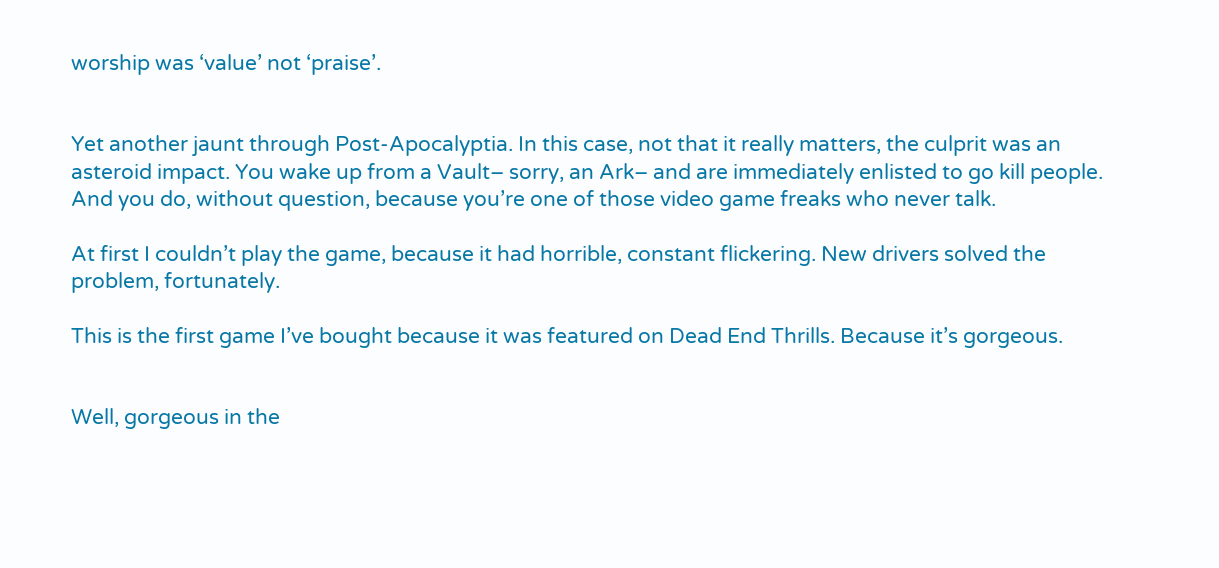worship was ‘value’ not ‘praise’.


Yet another jaunt through Post-Apocalyptia. In this case, not that it really matters, the culprit was an asteroid impact. You wake up from a Vault– sorry, an Ark– and are immediately enlisted to go kill people. And you do, without question, because you’re one of those video game freaks who never talk.

At first I couldn’t play the game, because it had horrible, constant flickering. New drivers solved the problem, fortunately.

This is the first game I’ve bought because it was featured on Dead End Thrills. Because it’s gorgeous.


Well, gorgeous in the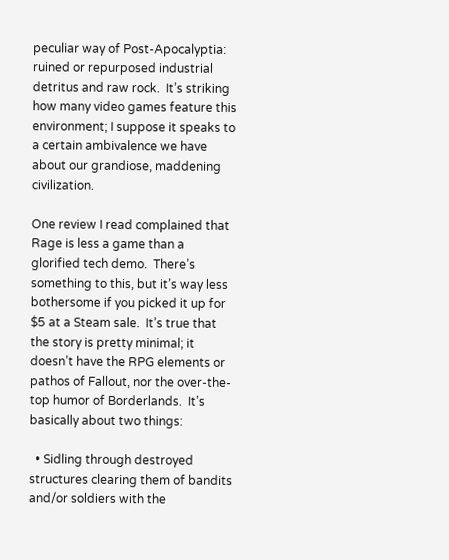peculiar way of Post-Apocalyptia: ruined or repurposed industrial detritus and raw rock.  It’s striking how many video games feature this environment; I suppose it speaks to a certain ambivalence we have about our grandiose, maddening civilization.

One review I read complained that Rage is less a game than a glorified tech demo.  There’s something to this, but it’s way less bothersome if you picked it up for $5 at a Steam sale.  It’s true that the story is pretty minimal; it doesn’t have the RPG elements or pathos of Fallout, nor the over-the-top humor of Borderlands.  It’s basically about two things:

  • Sidling through destroyed structures clearing them of bandits and/or soldiers with the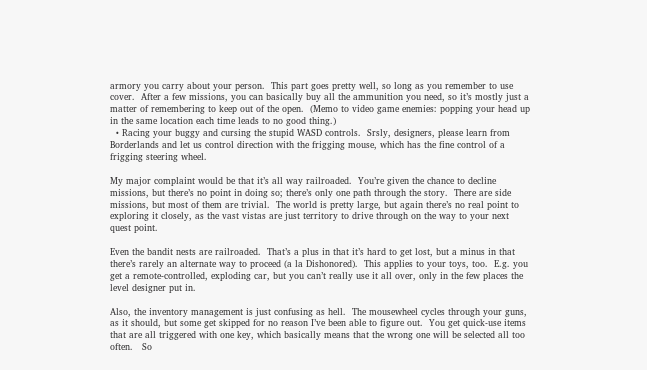armory you carry about your person.  This part goes pretty well, so long as you remember to use cover.  After a few missions, you can basically buy all the ammunition you need, so it’s mostly just a matter of remembering to keep out of the open.  (Memo to video game enemies: popping your head up in the same location each time leads to no good thing.)
  • Racing your buggy and cursing the stupid WASD controls.  Srsly, designers, please learn from Borderlands and let us control direction with the frigging mouse, which has the fine control of a frigging steering wheel.

My major complaint would be that it’s all way railroaded.  You’re given the chance to decline missions, but there’s no point in doing so; there’s only one path through the story.  There are side missions, but most of them are trivial.  The world is pretty large, but again there’s no real point to exploring it closely, as the vast vistas are just territory to drive through on the way to your next quest point.

Even the bandit nests are railroaded.  That’s a plus in that it’s hard to get lost, but a minus in that there’s rarely an alternate way to proceed (a la Dishonored).  This applies to your toys, too.  E.g. you get a remote-controlled, exploding car, but you can’t really use it all over, only in the few places the level designer put in.

Also, the inventory management is just confusing as hell.  The mousewheel cycles through your guns, as it should, but some get skipped for no reason I’ve been able to figure out.  You get quick-use items that are all triggered with one key, which basically means that the wrong one will be selected all too often.   So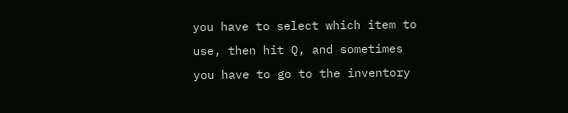you have to select which item to use, then hit Q, and sometimes you have to go to the inventory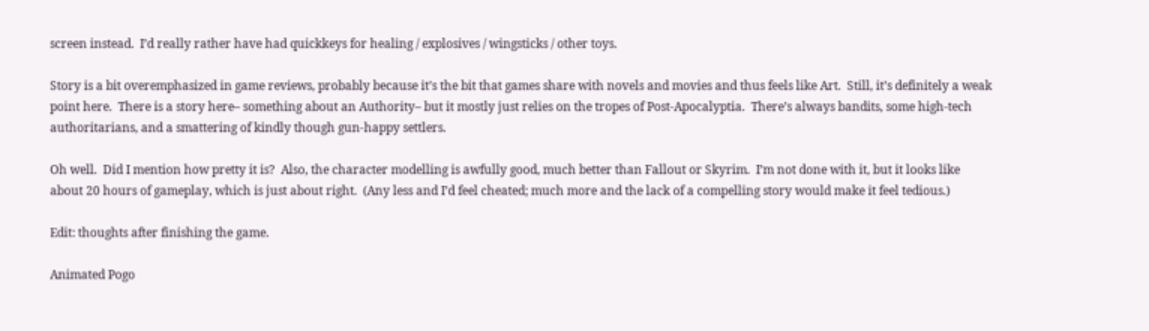screen instead.  I’d really rather have had quickkeys for healing / explosives / wingsticks / other toys.

Story is a bit overemphasized in game reviews, probably because it’s the bit that games share with novels and movies and thus feels like Art.  Still, it’s definitely a weak point here.  There is a story here– something about an Authority– but it mostly just relies on the tropes of Post-Apocalyptia.  There’s always bandits, some high-tech authoritarians, and a smattering of kindly though gun-happy settlers.

Oh well.  Did I mention how pretty it is?  Also, the character modelling is awfully good, much better than Fallout or Skyrim.  I’m not done with it, but it looks like about 20 hours of gameplay, which is just about right.  (Any less and I’d feel cheated; much more and the lack of a compelling story would make it feel tedious.)

Edit: thoughts after finishing the game.

Animated Pogo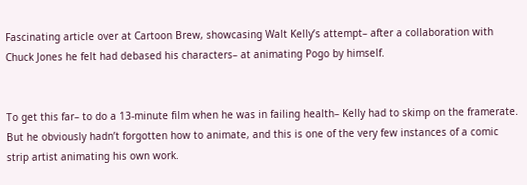Fascinating article over at Cartoon Brew, showcasing Walt Kelly’s attempt– after a collaboration with Chuck Jones he felt had debased his characters– at animating Pogo by himself.


To get this far– to do a 13-minute film when he was in failing health– Kelly had to skimp on the framerate. But he obviously hadn’t forgotten how to animate, and this is one of the very few instances of a comic strip artist animating his own work.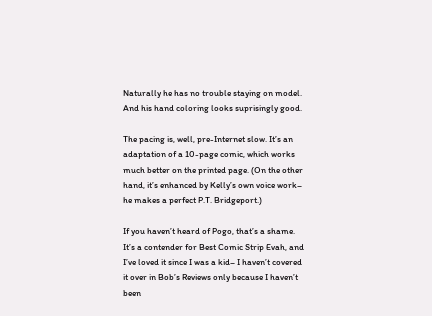Naturally he has no trouble staying on model. And his hand coloring looks suprisingly good.

The pacing is, well, pre-Internet slow. It’s an adaptation of a 10-page comic, which works much better on the printed page. (On the other hand, it’s enhanced by Kelly’s own voice work– he makes a perfect P.T. Bridgeport.)

If you haven’t heard of Pogo, that’s a shame. It’s a contender for Best Comic Strip Evah, and I’ve loved it since I was a kid– I haven’t covered it over in Bob’s Reviews only because I haven’t been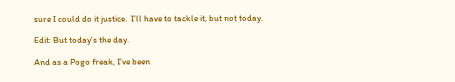sure I could do it justice.  I’ll have to tackle it, but not today.

Edit: But today’s the day.

And as a Pogo freak, I’ve been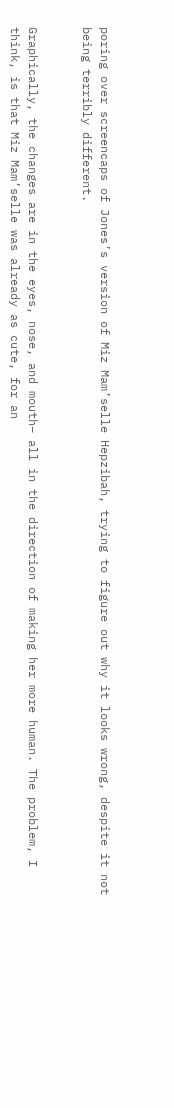poring over screencaps of Jones’s version of Miz Mam’selle Hepzibah, trying to figure out why it looks wrong, despite it not being terribly different.


Graphically, the changes are in the eyes, nose, and mouth– all in the direction of making her more human. The problem, I think, is that Miz Mam’selle was already as cute, for an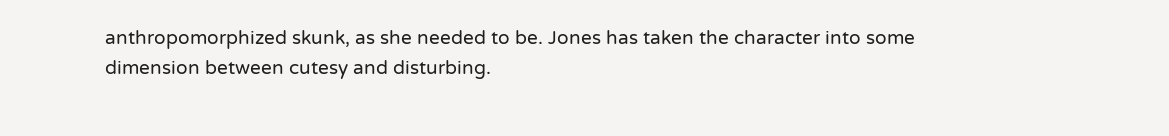anthropomorphized skunk, as she needed to be. Jones has taken the character into some dimension between cutesy and disturbing.